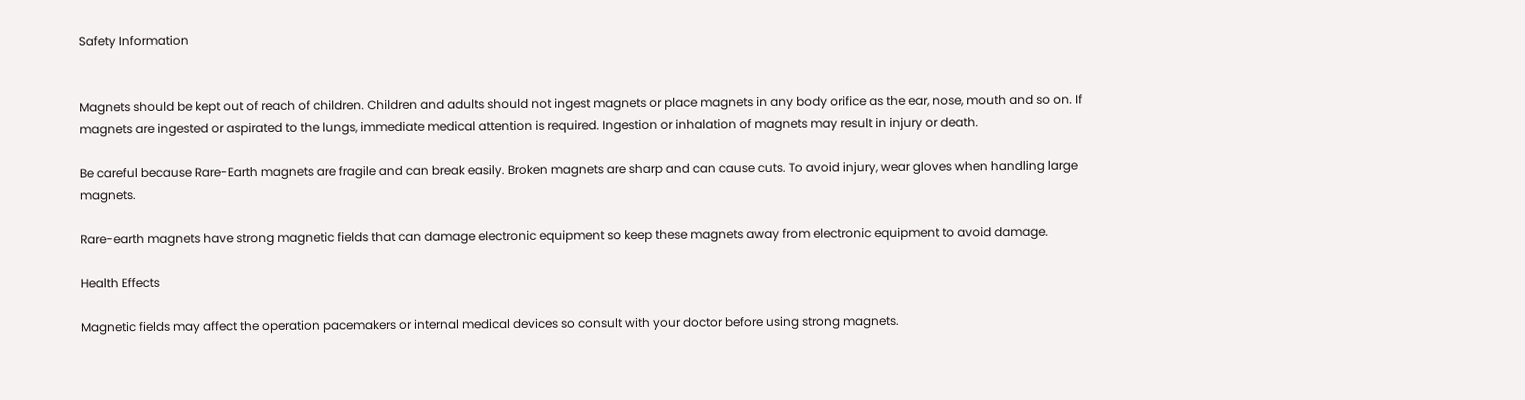Safety Information


Magnets should be kept out of reach of children. Children and adults should not ingest magnets or place magnets in any body orifice as the ear, nose, mouth and so on. If magnets are ingested or aspirated to the lungs, immediate medical attention is required. Ingestion or inhalation of magnets may result in injury or death.

Be careful because Rare-Earth magnets are fragile and can break easily. Broken magnets are sharp and can cause cuts. To avoid injury, wear gloves when handling large magnets.

Rare-earth magnets have strong magnetic fields that can damage electronic equipment so keep these magnets away from electronic equipment to avoid damage.

Health Effects

Magnetic fields may affect the operation pacemakers or internal medical devices so consult with your doctor before using strong magnets.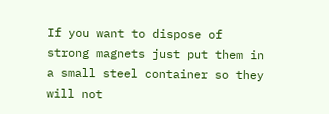If you want to dispose of strong magnets just put them in a small steel container so they will not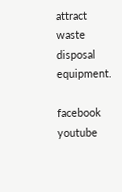attract waste disposal equipment.

facebook youtube